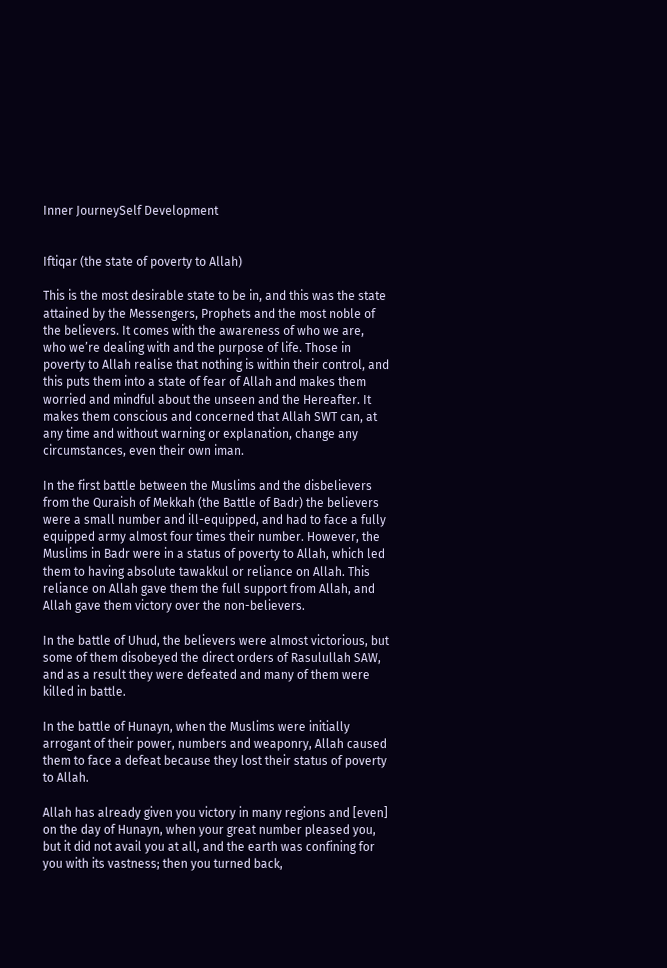Inner JourneySelf Development


Iftiqar (the state of poverty to Allah)

This is the most desirable state to be in, and this was the state attained by the Messengers, Prophets and the most noble of the believers. It comes with the awareness of who we are, who we’re dealing with and the purpose of life. Those in poverty to Allah realise that nothing is within their control, and this puts them into a state of fear of Allah and makes them worried and mindful about the unseen and the Hereafter. It makes them conscious and concerned that Allah SWT can, at any time and without warning or explanation, change any circumstances, even their own iman.

In the first battle between the Muslims and the disbelievers from the Quraish of Mekkah (the Battle of Badr) the believers were a small number and ill-equipped, and had to face a fully equipped army almost four times their number. However, the Muslims in Badr were in a status of poverty to Allah, which led them to having absolute tawakkul or reliance on Allah. This reliance on Allah gave them the full support from Allah, and Allah gave them victory over the non-believers.

In the battle of Uhud, the believers were almost victorious, but some of them disobeyed the direct orders of Rasulullah SAW, and as a result they were defeated and many of them were killed in battle.

In the battle of Hunayn, when the Muslims were initially arrogant of their power, numbers and weaponry, Allah caused them to face a defeat because they lost their status of poverty to Allah.

Allah has already given you victory in many regions and [even] on the day of Hunayn, when your great number pleased you, but it did not avail you at all, and the earth was confining for you with its vastness; then you turned back,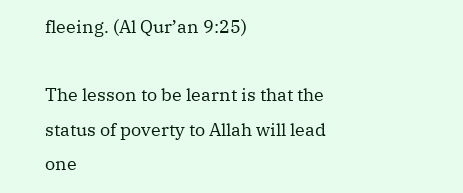fleeing. (Al Qur’an 9:25)

The lesson to be learnt is that the status of poverty to Allah will lead one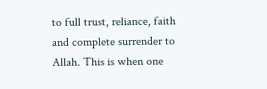to full trust, reliance, faith and complete surrender to Allah. This is when one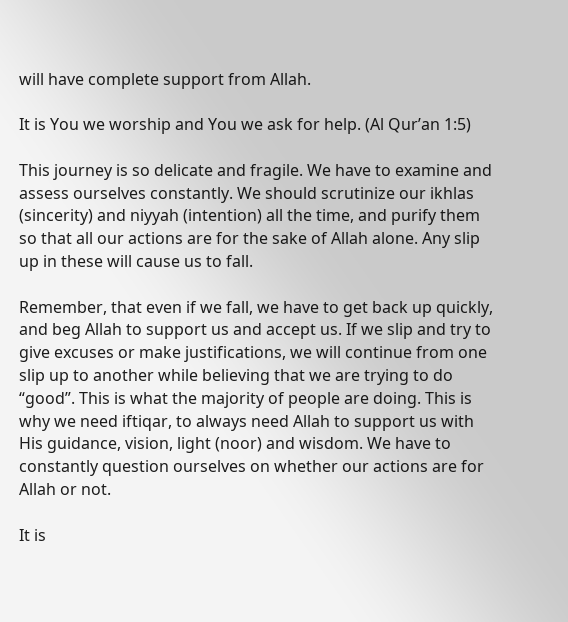will have complete support from Allah.

It is You we worship and You we ask for help. (Al Qur’an 1:5)

This journey is so delicate and fragile. We have to examine and assess ourselves constantly. We should scrutinize our ikhlas (sincerity) and niyyah (intention) all the time, and purify them so that all our actions are for the sake of Allah alone. Any slip up in these will cause us to fall.

Remember, that even if we fall, we have to get back up quickly, and beg Allah to support us and accept us. If we slip and try to give excuses or make justifications, we will continue from one slip up to another while believing that we are trying to do “good”. This is what the majority of people are doing. This is why we need iftiqar, to always need Allah to support us with His guidance, vision, light (noor) and wisdom. We have to constantly question ourselves on whether our actions are for Allah or not.

It is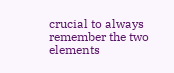crucial to always remember the two elements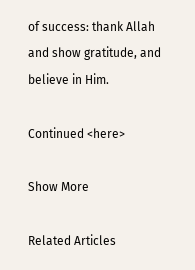of success: thank Allah and show gratitude, and believe in Him.

Continued <here>

Show More

Related Articles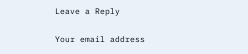Leave a Reply

Your email address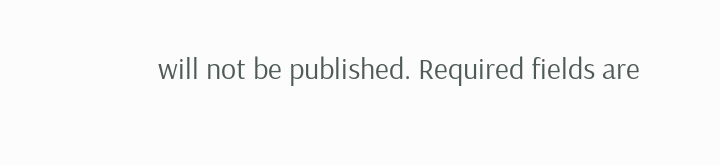will not be published. Required fields are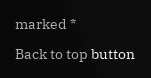marked *

Back to top button